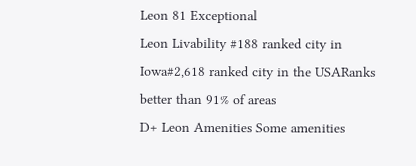Leon 81 Exceptional
Leon Livability #188 ranked city in Iowa#2,618 ranked city in the USARanks better than 91% of areas
D+ Leon Amenities Some amenities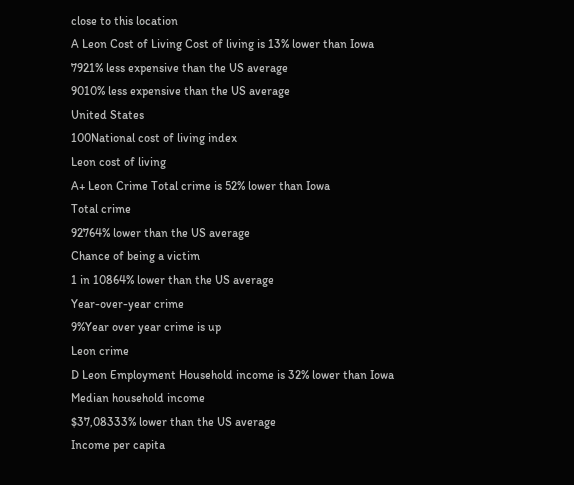close to this location
A Leon Cost of Living Cost of living is 13% lower than Iowa
7921% less expensive than the US average
9010% less expensive than the US average
United States
100National cost of living index
Leon cost of living
A+ Leon Crime Total crime is 52% lower than Iowa
Total crime
92764% lower than the US average
Chance of being a victim
1 in 10864% lower than the US average
Year-over-year crime
9%Year over year crime is up
Leon crime
D Leon Employment Household income is 32% lower than Iowa
Median household income
$37,08333% lower than the US average
Income per capita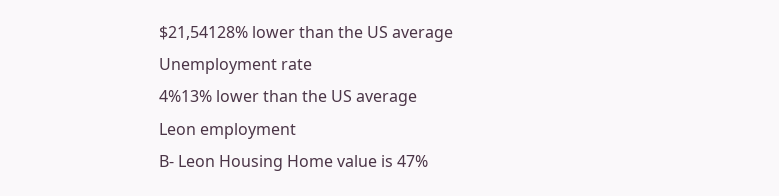$21,54128% lower than the US average
Unemployment rate
4%13% lower than the US average
Leon employment
B- Leon Housing Home value is 47%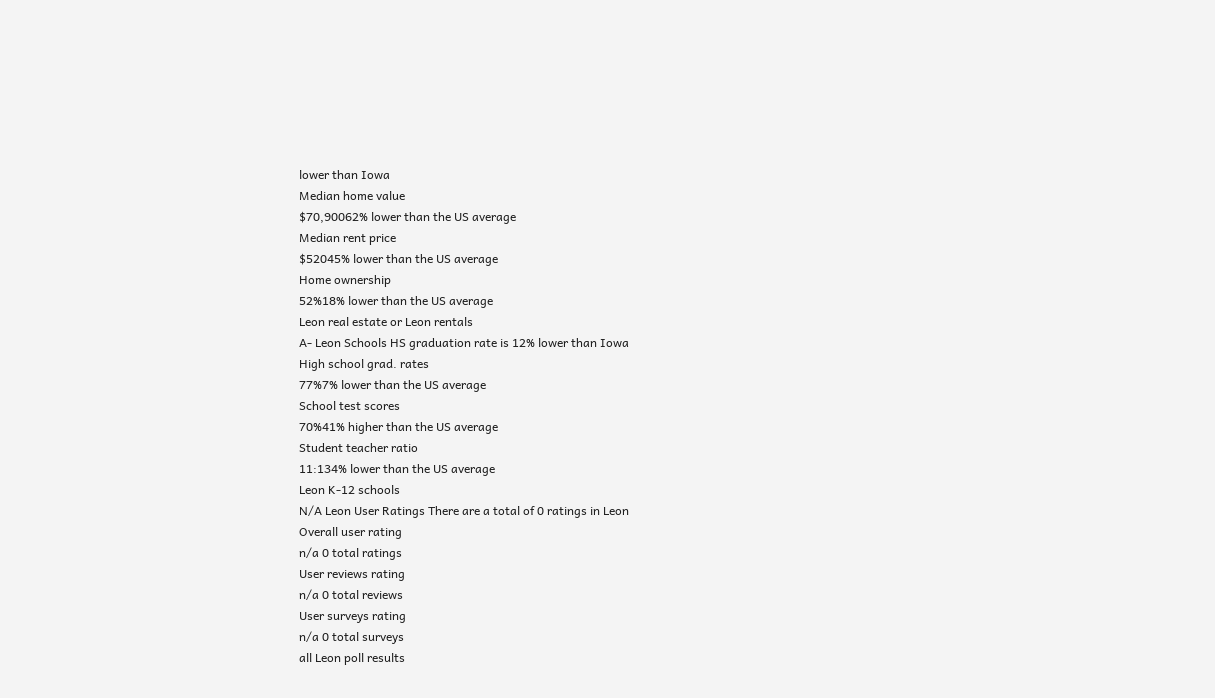lower than Iowa
Median home value
$70,90062% lower than the US average
Median rent price
$52045% lower than the US average
Home ownership
52%18% lower than the US average
Leon real estate or Leon rentals
A- Leon Schools HS graduation rate is 12% lower than Iowa
High school grad. rates
77%7% lower than the US average
School test scores
70%41% higher than the US average
Student teacher ratio
11:134% lower than the US average
Leon K-12 schools
N/A Leon User Ratings There are a total of 0 ratings in Leon
Overall user rating
n/a 0 total ratings
User reviews rating
n/a 0 total reviews
User surveys rating
n/a 0 total surveys
all Leon poll results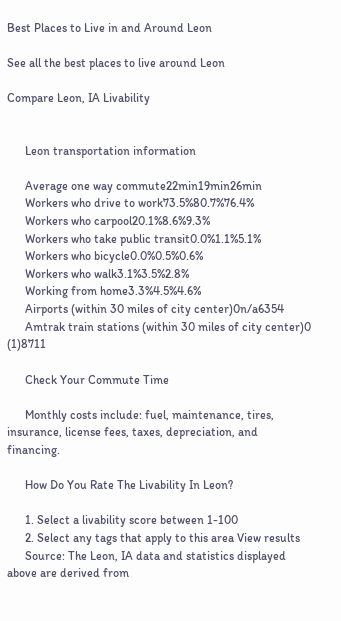Best Places to Live in and Around Leon

See all the best places to live around Leon

Compare Leon, IA Livability


      Leon transportation information

      Average one way commute22min19min26min
      Workers who drive to work73.5%80.7%76.4%
      Workers who carpool20.1%8.6%9.3%
      Workers who take public transit0.0%1.1%5.1%
      Workers who bicycle0.0%0.5%0.6%
      Workers who walk3.1%3.5%2.8%
      Working from home3.3%4.5%4.6%
      Airports (within 30 miles of city center)0n/a6354
      Amtrak train stations (within 30 miles of city center)0 (1)8711

      Check Your Commute Time

      Monthly costs include: fuel, maintenance, tires, insurance, license fees, taxes, depreciation, and financing.

      How Do You Rate The Livability In Leon?

      1. Select a livability score between 1-100
      2. Select any tags that apply to this area View results
      Source: The Leon, IA data and statistics displayed above are derived from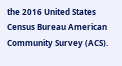the 2016 United States Census Bureau American Community Survey (ACS).